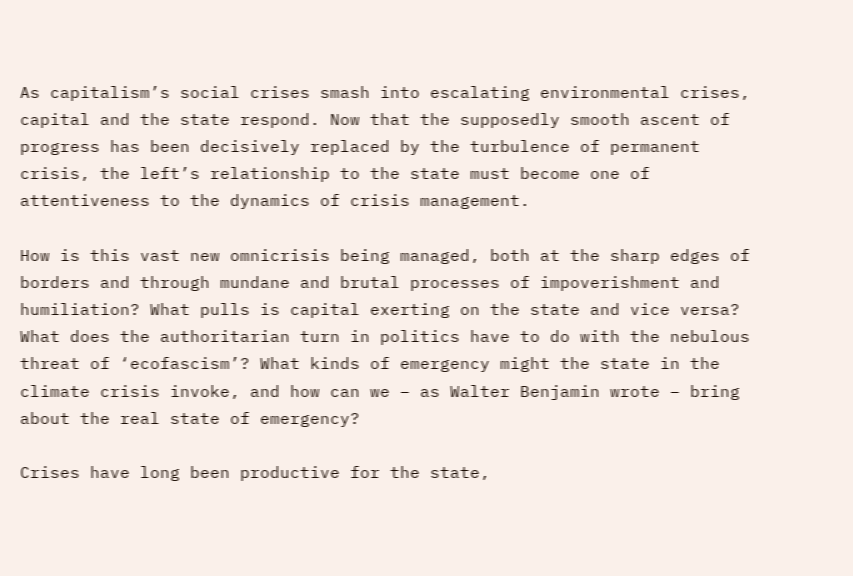As capitalism’s social crises smash into escalating environmental crises, capital and the state respond. Now that the supposedly smooth ascent of progress has been decisively replaced by the turbulence of permanent crisis, the left’s relationship to the state must become one of attentiveness to the dynamics of crisis management.

How is this vast new omnicrisis being managed, both at the sharp edges of borders and through mundane and brutal processes of impoverishment and humiliation? What pulls is capital exerting on the state and vice versa? What does the authoritarian turn in politics have to do with the nebulous threat of ‘ecofascism’? What kinds of emergency might the state in the climate crisis invoke, and how can we – as Walter Benjamin wrote – bring about the real state of emergency?

Crises have long been productive for the state,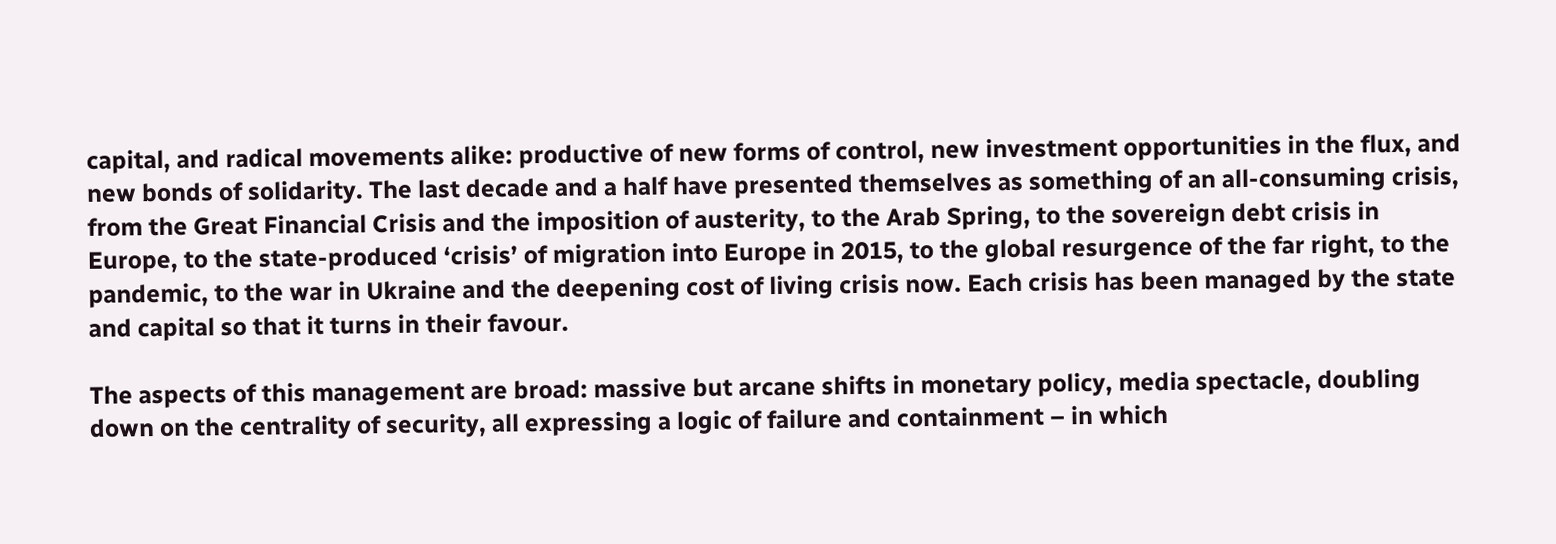capital, and radical movements alike: productive of new forms of control, new investment opportunities in the flux, and new bonds of solidarity. The last decade and a half have presented themselves as something of an all-consuming crisis, from the Great Financial Crisis and the imposition of austerity, to the Arab Spring, to the sovereign debt crisis in Europe, to the state-produced ‘crisis’ of migration into Europe in 2015, to the global resurgence of the far right, to the pandemic, to the war in Ukraine and the deepening cost of living crisis now. Each crisis has been managed by the state and capital so that it turns in their favour.

The aspects of this management are broad: massive but arcane shifts in monetary policy, media spectacle, doubling down on the centrality of security, all expressing a logic of failure and containment – in which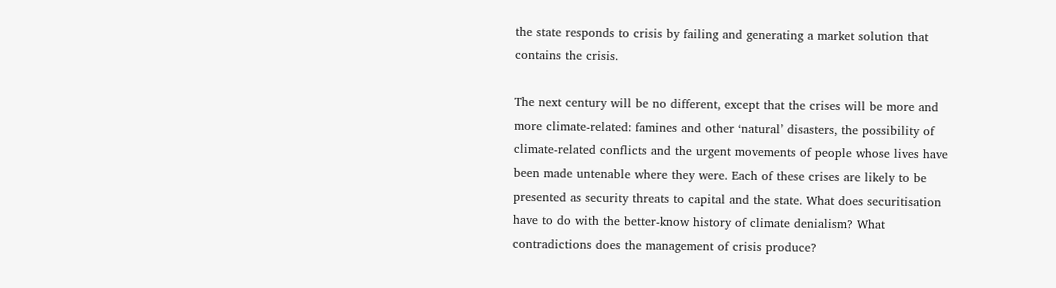the state responds to crisis by failing and generating a market solution that contains the crisis.

The next century will be no different, except that the crises will be more and more climate-related: famines and other ‘natural’ disasters, the possibility of climate-related conflicts and the urgent movements of people whose lives have been made untenable where they were. Each of these crises are likely to be presented as security threats to capital and the state. What does securitisation have to do with the better-know history of climate denialism? What contradictions does the management of crisis produce?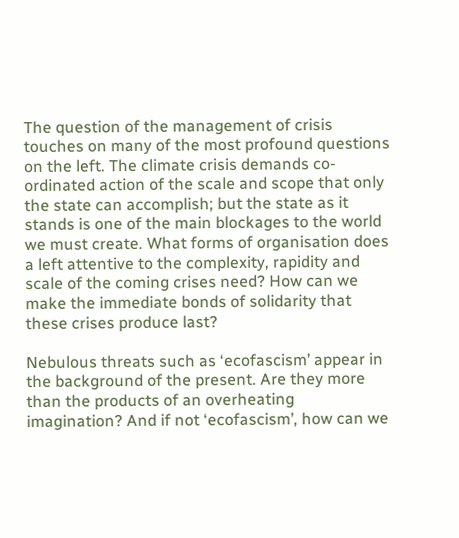The question of the management of crisis touches on many of the most profound questions on the left. The climate crisis demands co-ordinated action of the scale and scope that only the state can accomplish; but the state as it stands is one of the main blockages to the world we must create. What forms of organisation does a left attentive to the complexity, rapidity and scale of the coming crises need? How can we make the immediate bonds of solidarity that these crises produce last?

Nebulous threats such as ‘ecofascism’ appear in the background of the present. Are they more than the products of an overheating imagination? And if not ‘ecofascism’, how can we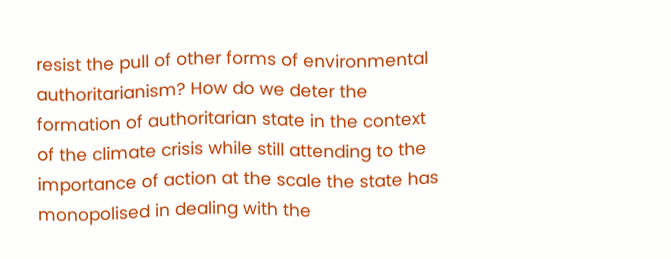resist the pull of other forms of environmental authoritarianism? How do we deter the formation of authoritarian state in the context of the climate crisis while still attending to the importance of action at the scale the state has monopolised in dealing with the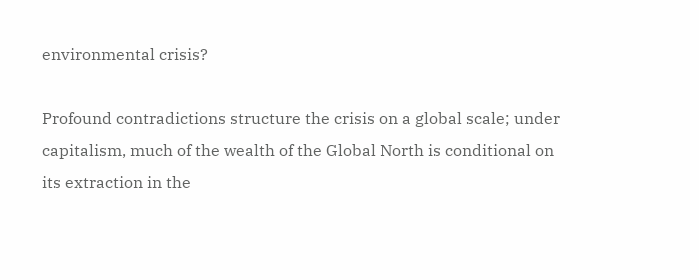environmental crisis?

Profound contradictions structure the crisis on a global scale; under capitalism, much of the wealth of the Global North is conditional on its extraction in the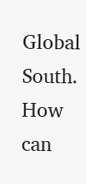Global South. How can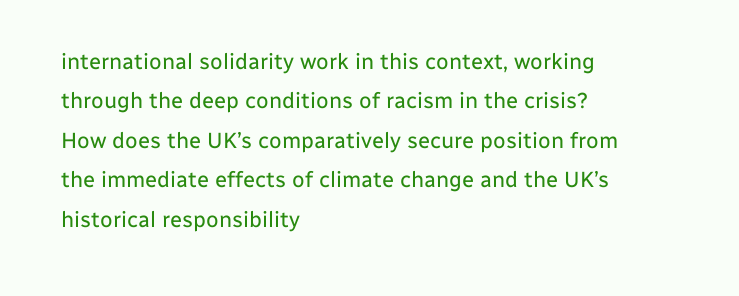international solidarity work in this context, working through the deep conditions of racism in the crisis? How does the UK’s comparatively secure position from the immediate effects of climate change and the UK’s historical responsibility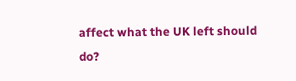affect what the UK left should do?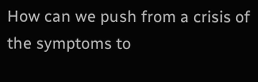How can we push from a crisis of the symptoms to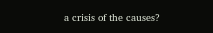a crisis of the causes?